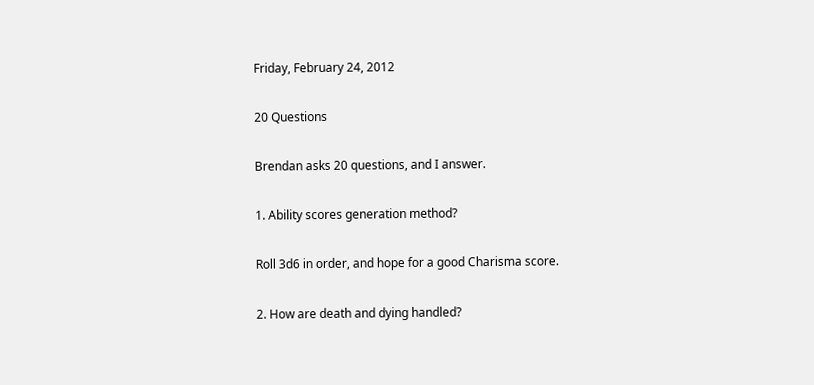Friday, February 24, 2012

20 Questions

Brendan asks 20 questions, and I answer.

1. Ability scores generation method?

Roll 3d6 in order, and hope for a good Charisma score.

2. How are death and dying handled?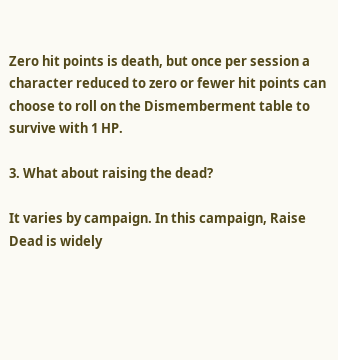Zero hit points is death, but once per session a character reduced to zero or fewer hit points can choose to roll on the Dismemberment table to survive with 1 HP.

3. What about raising the dead?

It varies by campaign. In this campaign, Raise Dead is widely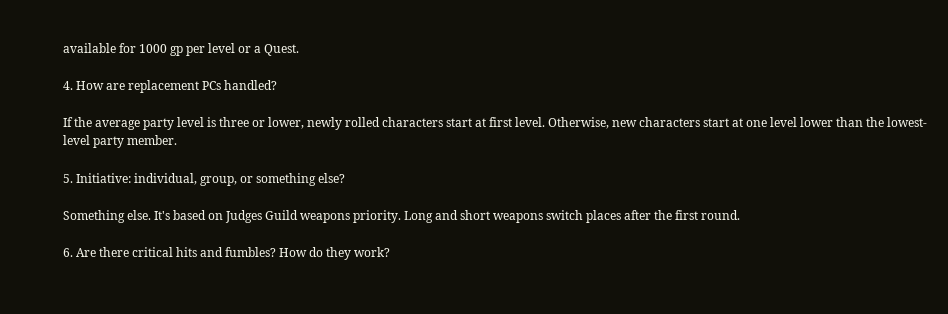available for 1000 gp per level or a Quest.

4. How are replacement PCs handled?

If the average party level is three or lower, newly rolled characters start at first level. Otherwise, new characters start at one level lower than the lowest-level party member.

5. Initiative: individual, group, or something else?

Something else. It's based on Judges Guild weapons priority. Long and short weapons switch places after the first round.

6. Are there critical hits and fumbles? How do they work?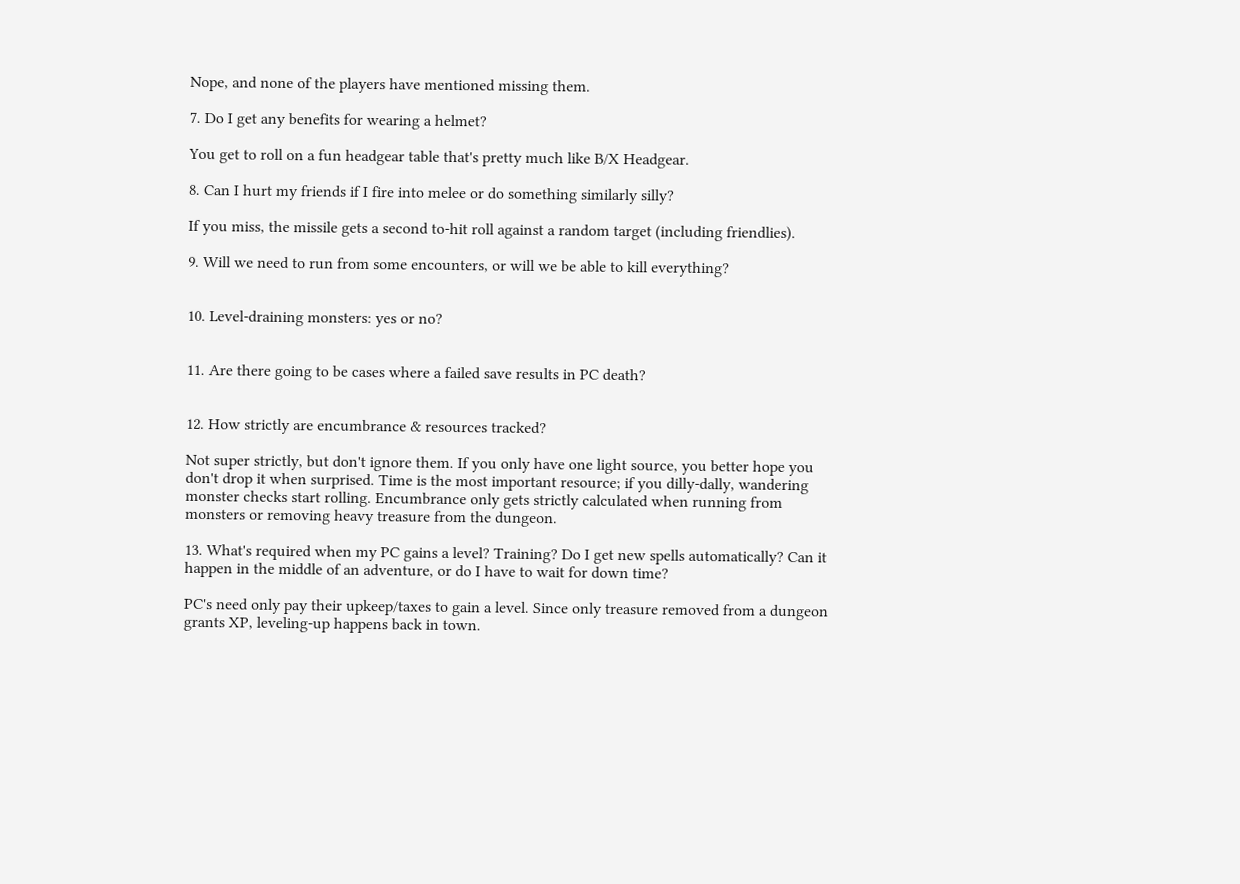Nope, and none of the players have mentioned missing them.

7. Do I get any benefits for wearing a helmet?

You get to roll on a fun headgear table that's pretty much like B/X Headgear.

8. Can I hurt my friends if I fire into melee or do something similarly silly?

If you miss, the missile gets a second to-hit roll against a random target (including friendlies).

9. Will we need to run from some encounters, or will we be able to kill everything?


10. Level-draining monsters: yes or no?


11. Are there going to be cases where a failed save results in PC death?


12. How strictly are encumbrance & resources tracked?

Not super strictly, but don't ignore them. If you only have one light source, you better hope you don't drop it when surprised. Time is the most important resource; if you dilly-dally, wandering monster checks start rolling. Encumbrance only gets strictly calculated when running from monsters or removing heavy treasure from the dungeon.

13. What's required when my PC gains a level? Training? Do I get new spells automatically? Can it happen in the middle of an adventure, or do I have to wait for down time?

PC's need only pay their upkeep/taxes to gain a level. Since only treasure removed from a dungeon grants XP, leveling-up happens back in town.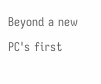Beyond a new PC's first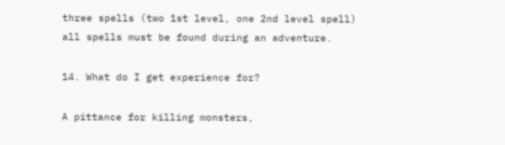three spells (two 1st level, one 2nd level spell) all spells must be found during an adventure.

14. What do I get experience for?

A pittance for killing monsters,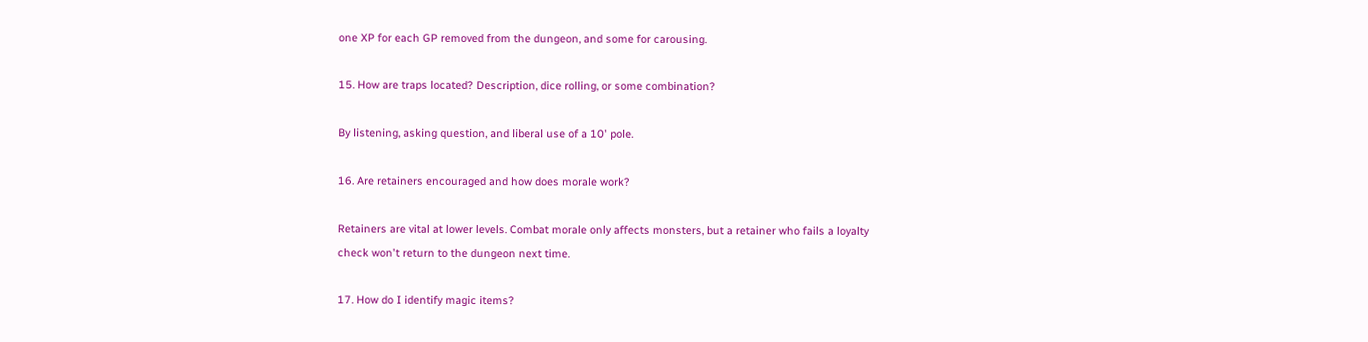one XP for each GP removed from the dungeon, and some for carousing.

15. How are traps located? Description, dice rolling, or some combination?

By listening, asking question, and liberal use of a 10' pole.

16. Are retainers encouraged and how does morale work?

Retainers are vital at lower levels. Combat morale only affects monsters, but a retainer who fails a loyalty check won't return to the dungeon next time.

17. How do I identify magic items?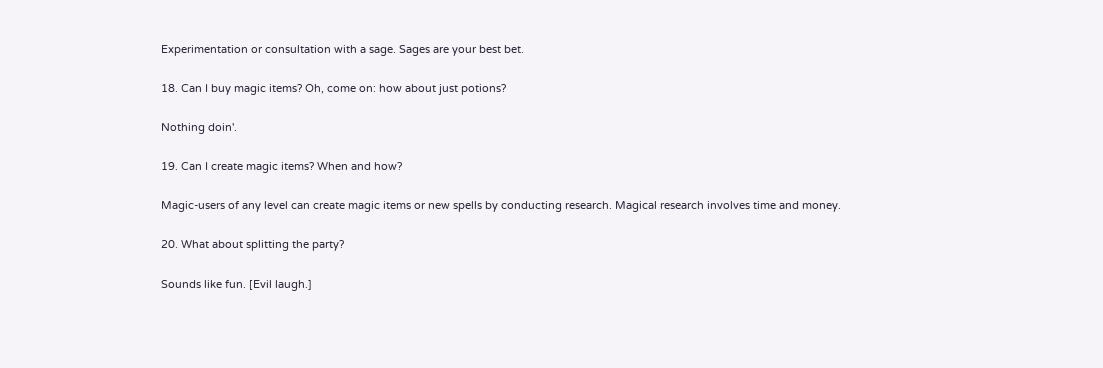Experimentation or consultation with a sage. Sages are your best bet.

18. Can I buy magic items? Oh, come on: how about just potions?

Nothing doin'.

19. Can I create magic items? When and how?

Magic-users of any level can create magic items or new spells by conducting research. Magical research involves time and money.

20. What about splitting the party?

Sounds like fun. [Evil laugh.]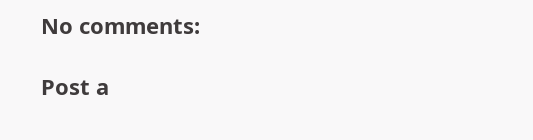No comments:

Post a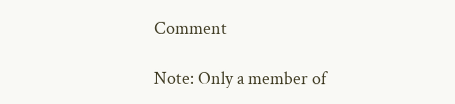Comment

Note: Only a member of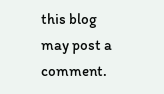this blog may post a comment.